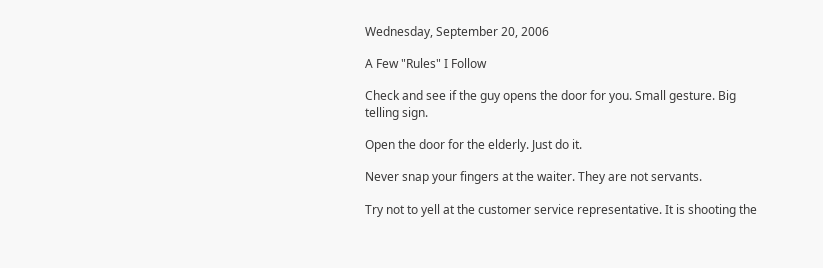Wednesday, September 20, 2006

A Few "Rules" I Follow

Check and see if the guy opens the door for you. Small gesture. Big telling sign.

Open the door for the elderly. Just do it.

Never snap your fingers at the waiter. They are not servants.

Try not to yell at the customer service representative. It is shooting the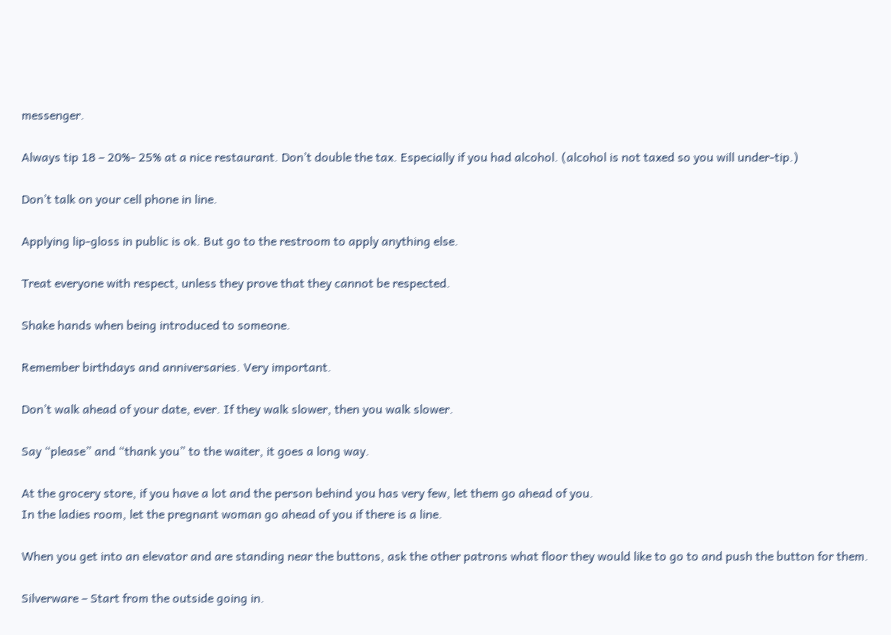messenger.

Always tip 18 – 20%- 25% at a nice restaurant. Don’t double the tax. Especially if you had alcohol. (alcohol is not taxed so you will under-tip.)

Don’t talk on your cell phone in line.

Applying lip-gloss in public is ok. But go to the restroom to apply anything else.

Treat everyone with respect, unless they prove that they cannot be respected.

Shake hands when being introduced to someone.

Remember birthdays and anniversaries. Very important.

Don’t walk ahead of your date, ever. If they walk slower, then you walk slower.

Say “please” and “thank you” to the waiter, it goes a long way.

At the grocery store, if you have a lot and the person behind you has very few, let them go ahead of you.
In the ladies room, let the pregnant woman go ahead of you if there is a line.

When you get into an elevator and are standing near the buttons, ask the other patrons what floor they would like to go to and push the button for them.

Silverware – Start from the outside going in.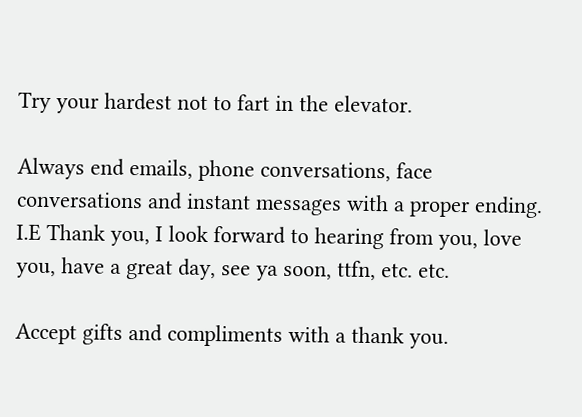Try your hardest not to fart in the elevator.

Always end emails, phone conversations, face conversations and instant messages with a proper ending. I.E Thank you, I look forward to hearing from you, love you, have a great day, see ya soon, ttfn, etc. etc.

Accept gifts and compliments with a thank you.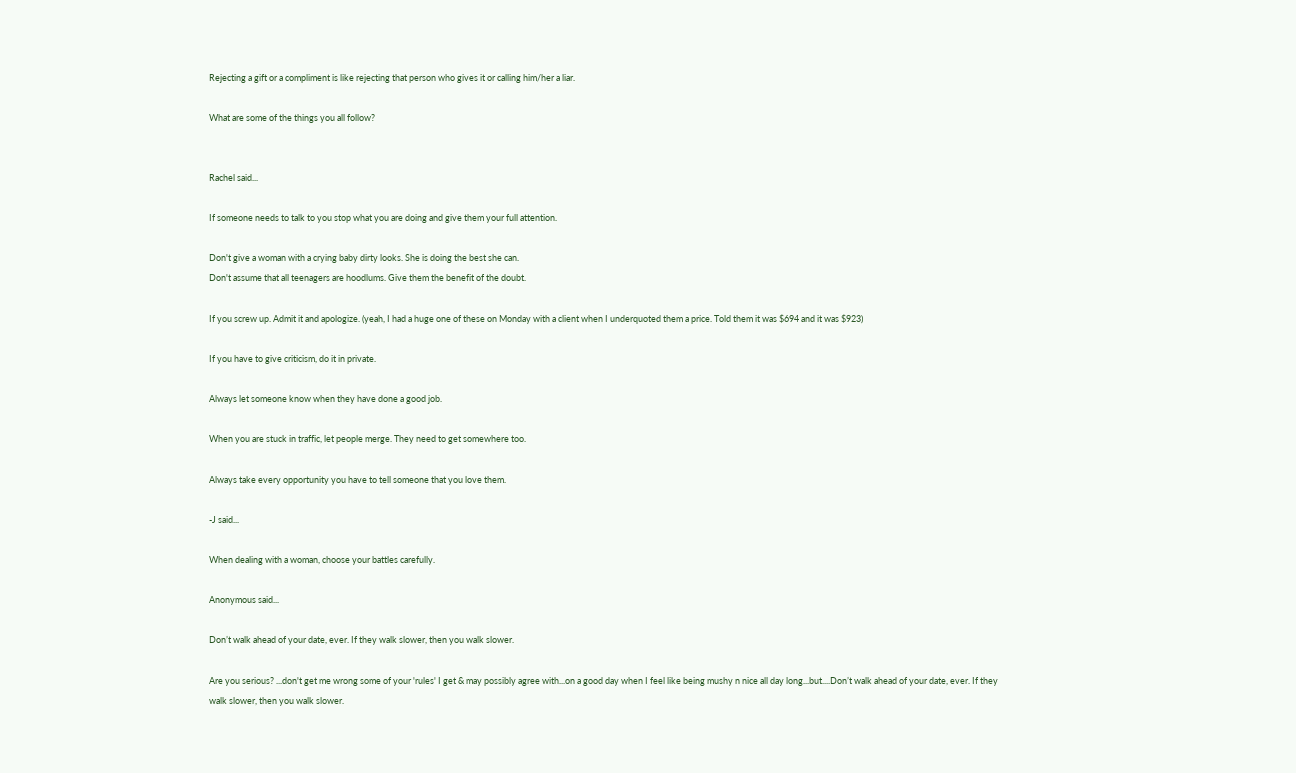Rejecting a gift or a compliment is like rejecting that person who gives it or calling him/her a liar.

What are some of the things you all follow?


Rachel said...

If someone needs to talk to you stop what you are doing and give them your full attention.

Don't give a woman with a crying baby dirty looks. She is doing the best she can.
Don't assume that all teenagers are hoodlums. Give them the benefit of the doubt.

If you screw up. Admit it and apologize. (yeah, I had a huge one of these on Monday with a client when I underquoted them a price. Told them it was $694 and it was $923)

If you have to give criticism, do it in private.

Always let someone know when they have done a good job.

When you are stuck in traffic, let people merge. They need to get somewhere too.

Always take every opportunity you have to tell someone that you love them.

-J said...

When dealing with a woman, choose your battles carefully.

Anonymous said...

Don’t walk ahead of your date, ever. If they walk slower, then you walk slower.

Are you serious? ...don't get me wrong some of your 'rules' I get & may possibly agree with...on a good day when I feel like being mushy n nice all day long...but....Don’t walk ahead of your date, ever. If they walk slower, then you walk slower.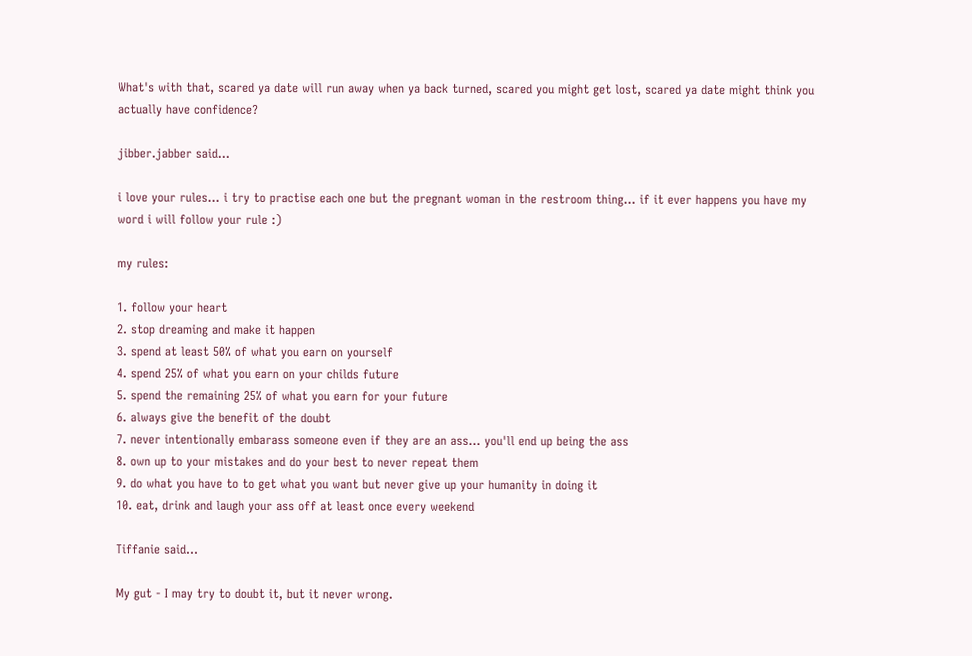What's with that, scared ya date will run away when ya back turned, scared you might get lost, scared ya date might think you actually have confidence?

jibber.jabber said...

i love your rules... i try to practise each one but the pregnant woman in the restroom thing... if it ever happens you have my word i will follow your rule :)

my rules:

1. follow your heart
2. stop dreaming and make it happen
3. spend at least 50% of what you earn on yourself
4. spend 25% of what you earn on your childs future
5. spend the remaining 25% of what you earn for your future
6. always give the benefit of the doubt
7. never intentionally embarass someone even if they are an ass... you'll end up being the ass
8. own up to your mistakes and do your best to never repeat them
9. do what you have to to get what you want but never give up your humanity in doing it
10. eat, drink and laugh your ass off at least once every weekend

Tiffanie said...

My gut - I may try to doubt it, but it never wrong.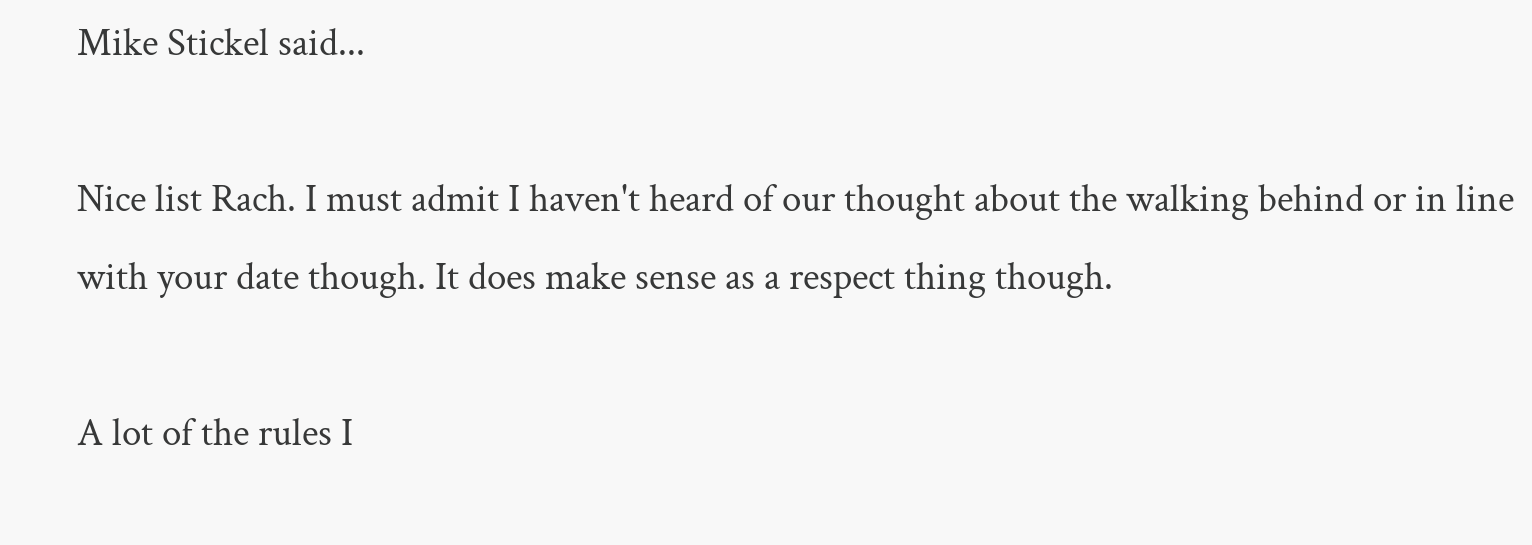Mike Stickel said...

Nice list Rach. I must admit I haven't heard of our thought about the walking behind or in line with your date though. It does make sense as a respect thing though.

A lot of the rules I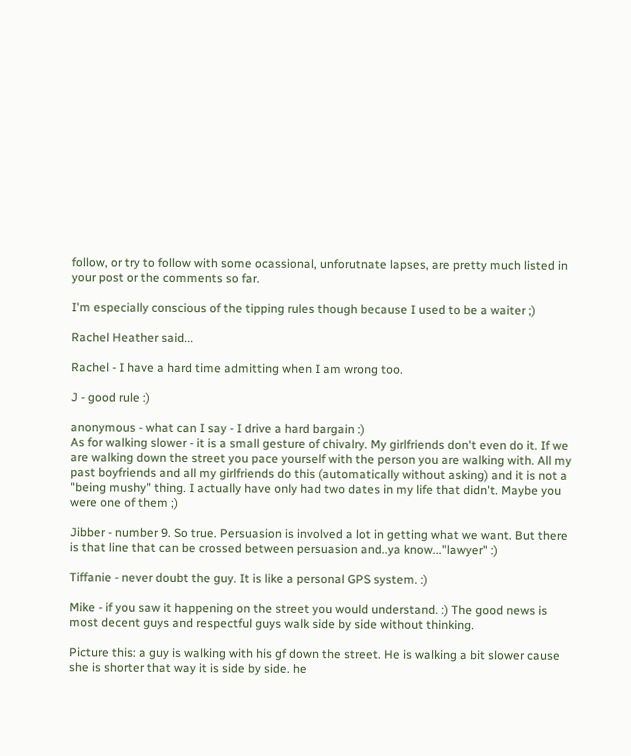follow, or try to follow with some ocassional, unforutnate lapses, are pretty much listed in your post or the comments so far.

I'm especially conscious of the tipping rules though because I used to be a waiter ;)

Rachel Heather said...

Rachel - I have a hard time admitting when I am wrong too.

J - good rule :)

anonymous - what can I say - I drive a hard bargain :)
As for walking slower - it is a small gesture of chivalry. My girlfriends don't even do it. If we are walking down the street you pace yourself with the person you are walking with. All my past boyfriends and all my girlfriends do this (automatically without asking) and it is not a "being mushy" thing. I actually have only had two dates in my life that didn't. Maybe you were one of them ;)

Jibber - number 9. So true. Persuasion is involved a lot in getting what we want. But there is that line that can be crossed between persuasion and..ya know..."lawyer" :)

Tiffanie - never doubt the guy. It is like a personal GPS system. :)

Mike - if you saw it happening on the street you would understand. :) The good news is most decent guys and respectful guys walk side by side without thinking.

Picture this: a guy is walking with his gf down the street. He is walking a bit slower cause she is shorter that way it is side by side. he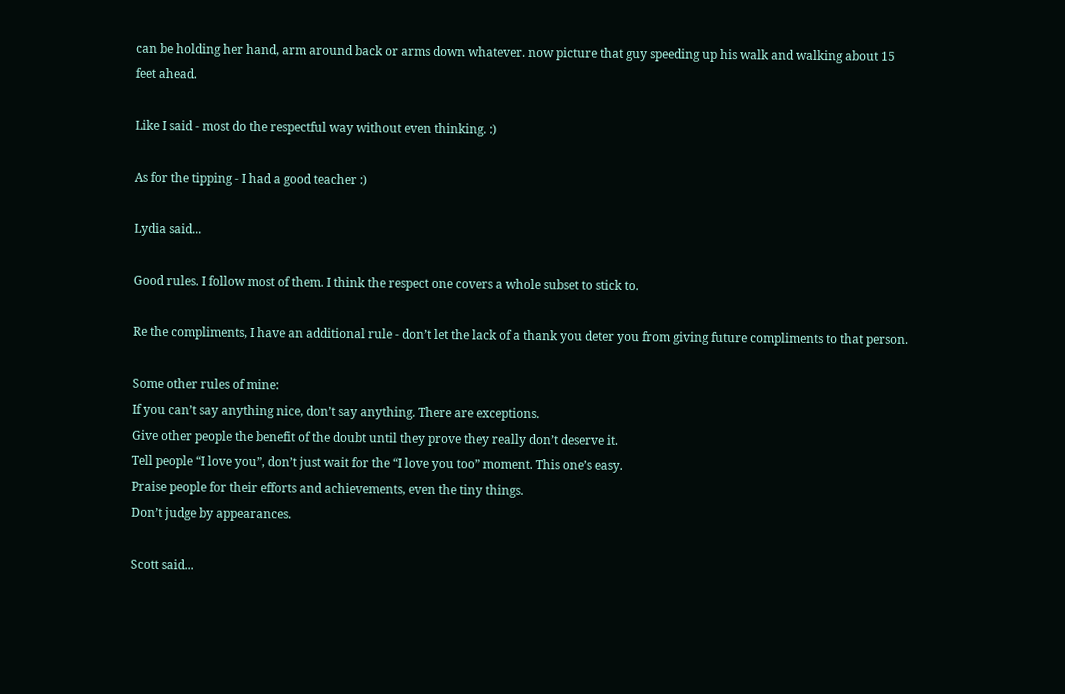can be holding her hand, arm around back or arms down whatever. now picture that guy speeding up his walk and walking about 15 feet ahead.

Like I said - most do the respectful way without even thinking. :)

As for the tipping - I had a good teacher :)

Lydia said...

Good rules. I follow most of them. I think the respect one covers a whole subset to stick to.

Re the compliments, I have an additional rule - don’t let the lack of a thank you deter you from giving future compliments to that person.

Some other rules of mine:
If you can’t say anything nice, don’t say anything. There are exceptions.
Give other people the benefit of the doubt until they prove they really don’t deserve it.
Tell people “I love you”, don’t just wait for the “I love you too” moment. This one’s easy.
Praise people for their efforts and achievements, even the tiny things.
Don’t judge by appearances.

Scott said...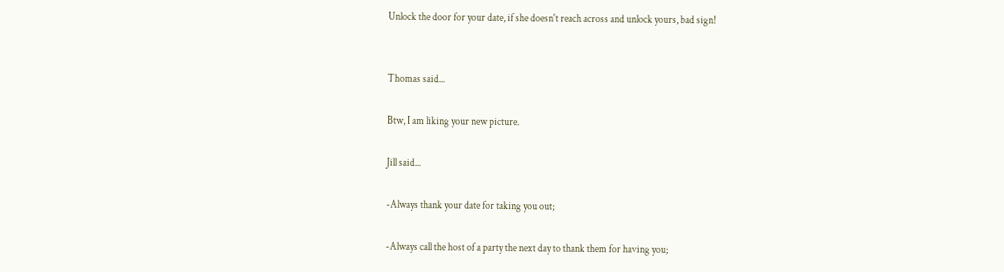Unlock the door for your date, if she doesn't reach across and unlock yours, bad sign!


Thomas said...

Btw, I am liking your new picture.

Jill said...

-Always thank your date for taking you out;

-Always call the host of a party the next day to thank them for having you;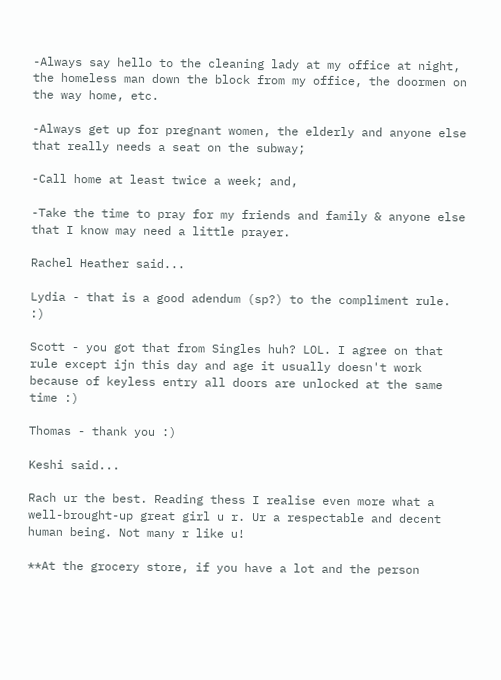-Always say hello to the cleaning lady at my office at night, the homeless man down the block from my office, the doormen on the way home, etc.

-Always get up for pregnant women, the elderly and anyone else that really needs a seat on the subway;

-Call home at least twice a week; and,

-Take the time to pray for my friends and family & anyone else that I know may need a little prayer.

Rachel Heather said...

Lydia - that is a good adendum (sp?) to the compliment rule. :)

Scott - you got that from Singles huh? LOL. I agree on that rule except ijn this day and age it usually doesn't work because of keyless entry all doors are unlocked at the same time :)

Thomas - thank you :)

Keshi said...

Rach ur the best. Reading thess I realise even more what a well-brought-up great girl u r. Ur a respectable and decent human being. Not many r like u!

**At the grocery store, if you have a lot and the person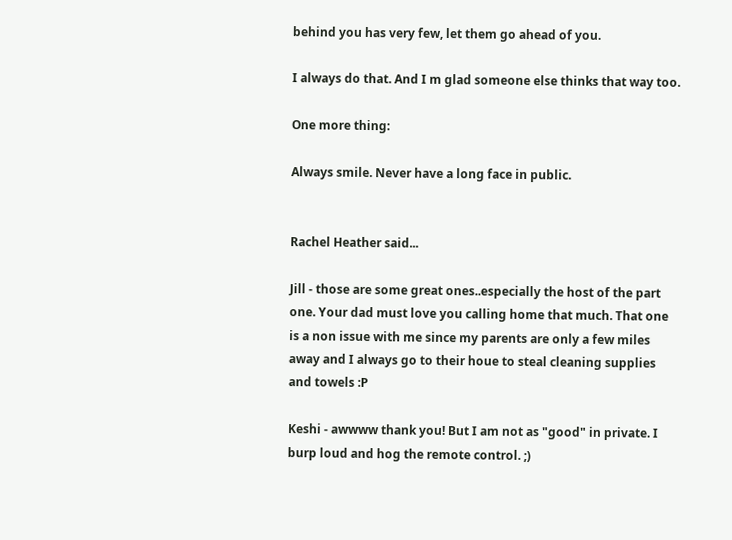behind you has very few, let them go ahead of you.

I always do that. And I m glad someone else thinks that way too.

One more thing:

Always smile. Never have a long face in public.


Rachel Heather said...

Jill - those are some great ones..especially the host of the part one. Your dad must love you calling home that much. That one is a non issue with me since my parents are only a few miles away and I always go to their houe to steal cleaning supplies and towels :P

Keshi - awwww thank you! But I am not as "good" in private. I burp loud and hog the remote control. ;)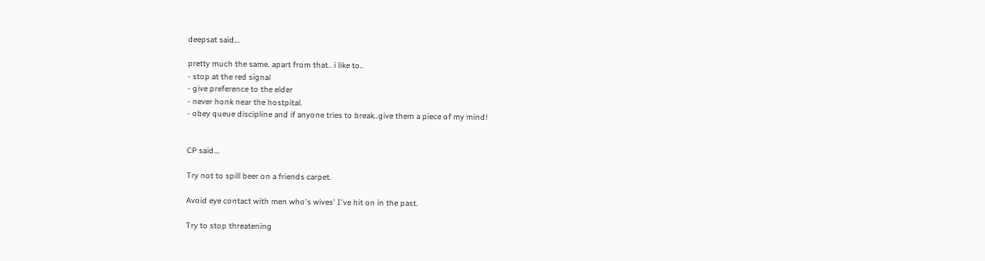deepsat said...

pretty much the same. apart from that.. i like to..
- stop at the red signal
- give preference to the elder
- never honk near the hostpital.
- obey queue discipline and if anyone tries to break..give them a piece of my mind!


CP said...

Try not to spill beer on a friends carpet.

Avoid eye contact with men who's wives' I've hit on in the past.

Try to stop threatening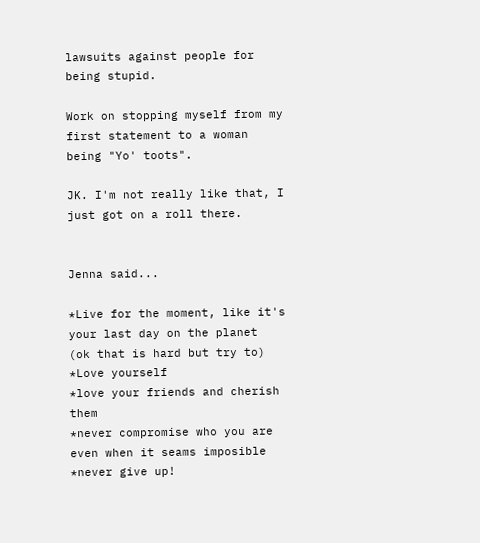lawsuits against people for being stupid.

Work on stopping myself from my first statement to a woman being "Yo' toots".

JK. I'm not really like that, I just got on a roll there.


Jenna said...

*Live for the moment, like it's your last day on the planet
(ok that is hard but try to)
*Love yourself
*love your friends and cherish them
*never compromise who you are even when it seams imposible
*never give up!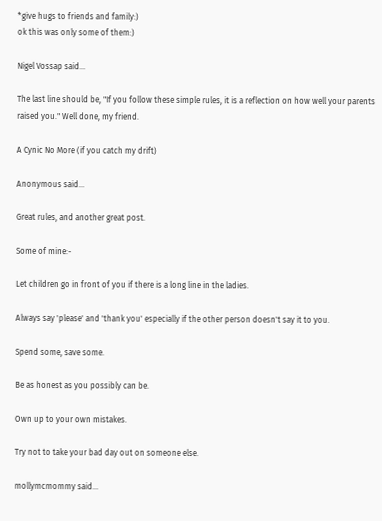*give hugs to friends and family:)
ok this was only some of them:)

Nigel Vossap said...

The last line should be, "If you follow these simple rules, it is a reflection on how well your parents raised you." Well done, my friend.

A Cynic No More (if you catch my drift)

Anonymous said...

Great rules, and another great post.

Some of mine:-

Let children go in front of you if there is a long line in the ladies.

Always say 'please' and 'thank you' especially if the other person doesn't say it to you.

Spend some, save some.

Be as honest as you possibly can be.

Own up to your own mistakes.

Try not to take your bad day out on someone else.

mollymcmommy said...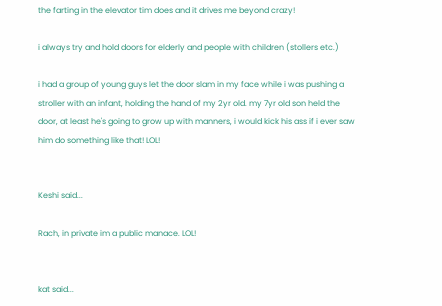the farting in the elevator tim does and it drives me beyond crazy!

i always try and hold doors for elderly and people with children (stollers etc.)

i had a group of young guys let the door slam in my face while i was pushing a stroller with an infant, holding the hand of my 2yr old. my 7yr old son held the door, at least he's going to grow up with manners, i would kick his ass if i ever saw him do something like that! LOL!


Keshi said...

Rach, in private im a public manace. LOL!


kat said...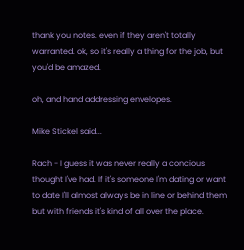thank you notes. even if they aren't totally warranted. ok, so it's really a thing for the job, but you'd be amazed.

oh, and hand addressing envelopes.

Mike Stickel said...

Rach - I guess it was never really a concious thought I've had. If it's someone I'm dating or want to date I'll almost always be in line or behind them but with friends it's kind of all over the place.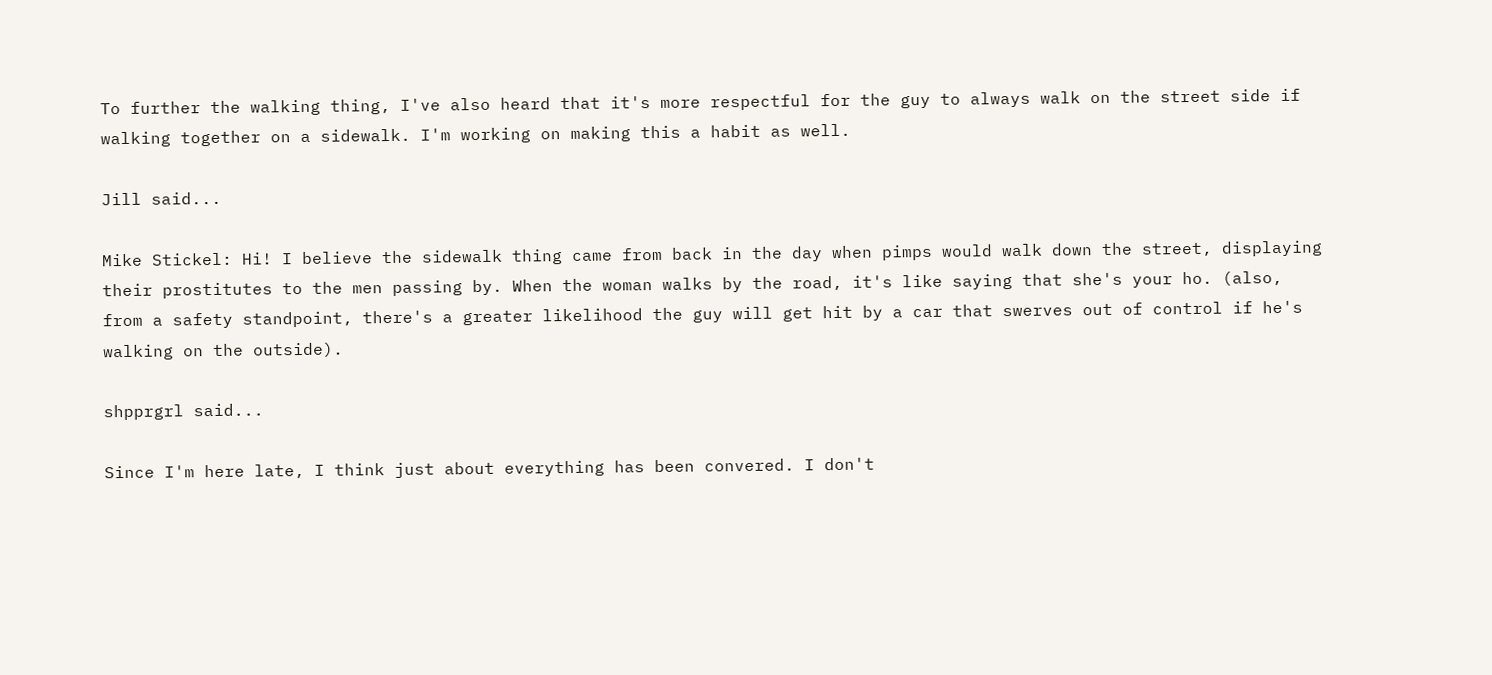To further the walking thing, I've also heard that it's more respectful for the guy to always walk on the street side if walking together on a sidewalk. I'm working on making this a habit as well.

Jill said...

Mike Stickel: Hi! I believe the sidewalk thing came from back in the day when pimps would walk down the street, displaying their prostitutes to the men passing by. When the woman walks by the road, it's like saying that she's your ho. (also, from a safety standpoint, there's a greater likelihood the guy will get hit by a car that swerves out of control if he's walking on the outside).

shpprgrl said...

Since I'm here late, I think just about everything has been convered. I don't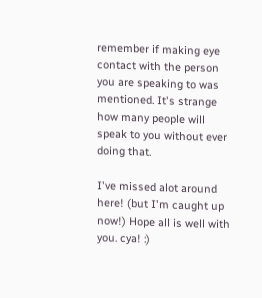remember if making eye contact with the person you are speaking to was mentioned. It's strange how many people will speak to you without ever doing that.

I've missed alot around here! (but I'm caught up now!) Hope all is well with you. cya! :)